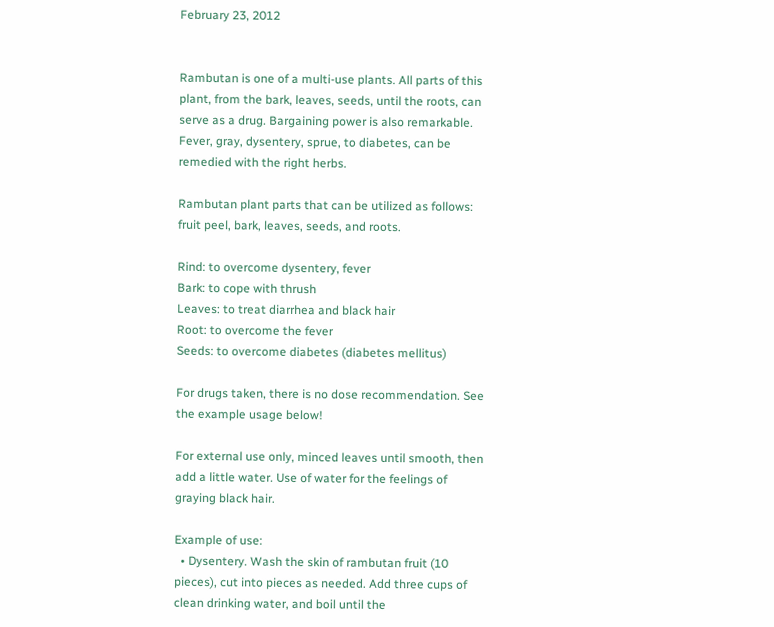February 23, 2012


Rambutan is one of a multi-use plants. All parts of this plant, from the bark, leaves, seeds, until the roots, can serve as a drug. Bargaining power is also remarkable. Fever, gray, dysentery, sprue, to diabetes, can be remedied with the right herbs.

Rambutan plant parts that can be utilized as follows: fruit peel, bark, leaves, seeds, and roots.

Rind: to overcome dysentery, fever
Bark: to cope with thrush
Leaves: to treat diarrhea and black hair
Root: to overcome the fever
Seeds: to overcome diabetes (diabetes mellitus)

For drugs taken, there is no dose recommendation. See the example usage below!

For external use only, minced leaves until smooth, then add a little water. Use of water for the feelings of graying black hair.

Example of use:
  • Dysentery. Wash the skin of rambutan fruit (10 pieces), cut into pieces as needed. Add three cups of clean drinking water, and boil until the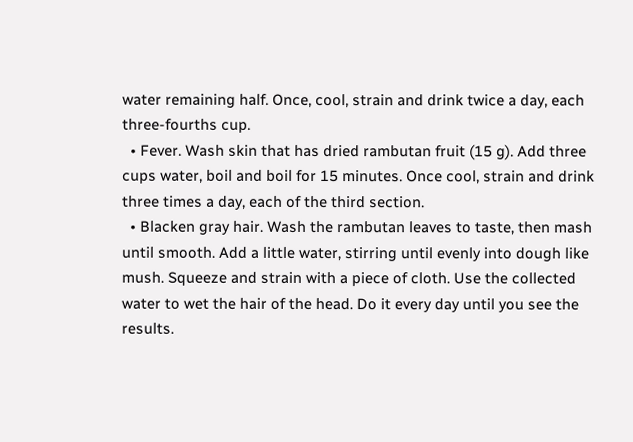water remaining half. Once, cool, strain and drink twice a day, each three-fourths cup.
  • Fever. Wash skin that has dried rambutan fruit (15 g). Add three cups water, boil and boil for 15 minutes. Once cool, strain and drink three times a day, each of the third section.
  • Blacken gray hair. Wash the rambutan leaves to taste, then mash until smooth. Add a little water, stirring until evenly into dough like mush. Squeeze and strain with a piece of cloth. Use the collected water to wet the hair of the head. Do it every day until you see the results.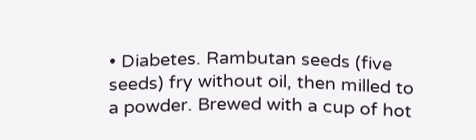• Diabetes. Rambutan seeds (five seeds) fry without oil, then milled to a powder. Brewed with a cup of hot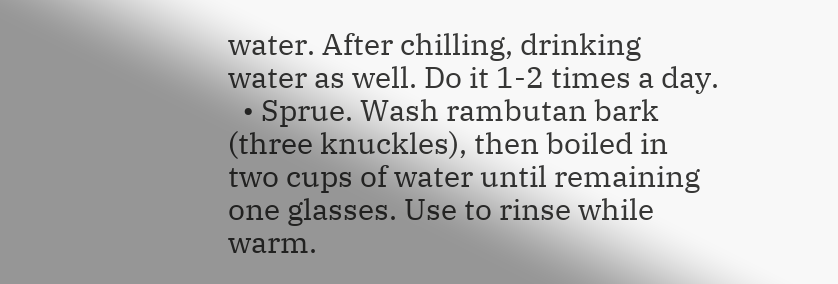water. After chilling, drinking water as well. Do it 1-2 times a day.
  • Sprue. Wash rambutan bark (three knuckles), then boiled in two cups of water until remaining one glasses. Use to rinse while warm.